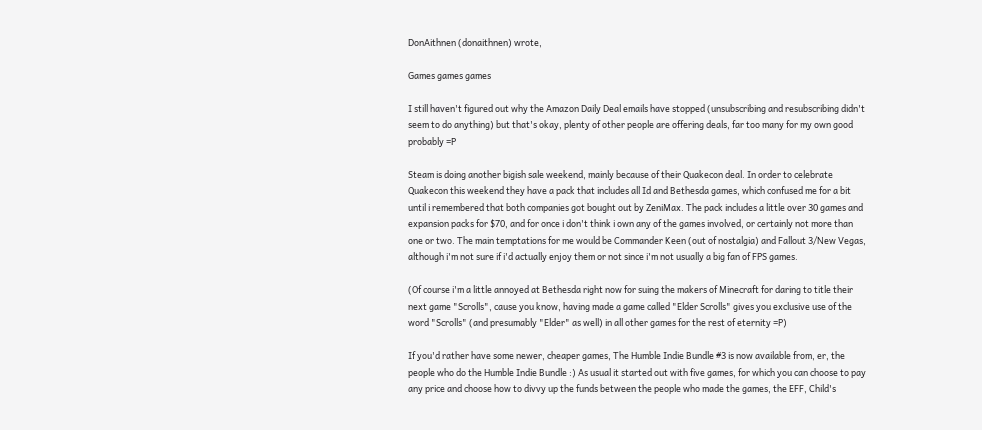DonAithnen (donaithnen) wrote,

Games games games

I still haven't figured out why the Amazon Daily Deal emails have stopped (unsubscribing and resubscribing didn't seem to do anything) but that's okay, plenty of other people are offering deals, far too many for my own good probably =P

Steam is doing another bigish sale weekend, mainly because of their Quakecon deal. In order to celebrate Quakecon this weekend they have a pack that includes all Id and Bethesda games, which confused me for a bit until i remembered that both companies got bought out by ZeniMax. The pack includes a little over 30 games and expansion packs for $70, and for once i don't think i own any of the games involved, or certainly not more than one or two. The main temptations for me would be Commander Keen (out of nostalgia) and Fallout 3/New Vegas, although i'm not sure if i'd actually enjoy them or not since i'm not usually a big fan of FPS games.

(Of course i'm a little annoyed at Bethesda right now for suing the makers of Minecraft for daring to title their next game "Scrolls", cause you know, having made a game called "Elder Scrolls" gives you exclusive use of the word "Scrolls" (and presumably "Elder" as well) in all other games for the rest of eternity =P)

If you'd rather have some newer, cheaper games, The Humble Indie Bundle #3 is now available from, er, the people who do the Humble Indie Bundle :) As usual it started out with five games, for which you can choose to pay any price and choose how to divvy up the funds between the people who made the games, the EFF, Child's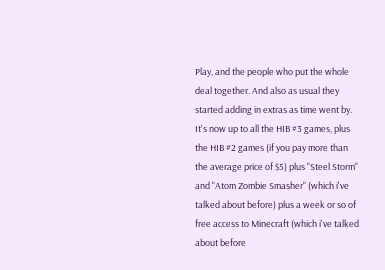Play, and the people who put the whole deal together. And also as usual they started adding in extras as time went by. It's now up to all the HIB #3 games, plus the HIB #2 games (if you pay more than the average price of $5) plus "Steel Storm" and "Atom Zombie Smasher" (which i've talked about before) plus a week or so of free access to Minecraft (which i've talked about before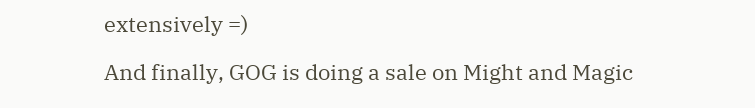extensively =)

And finally, GOG is doing a sale on Might and Magic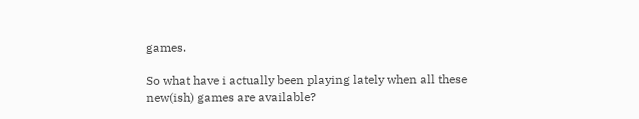games.

So what have i actually been playing lately when all these new(ish) games are available?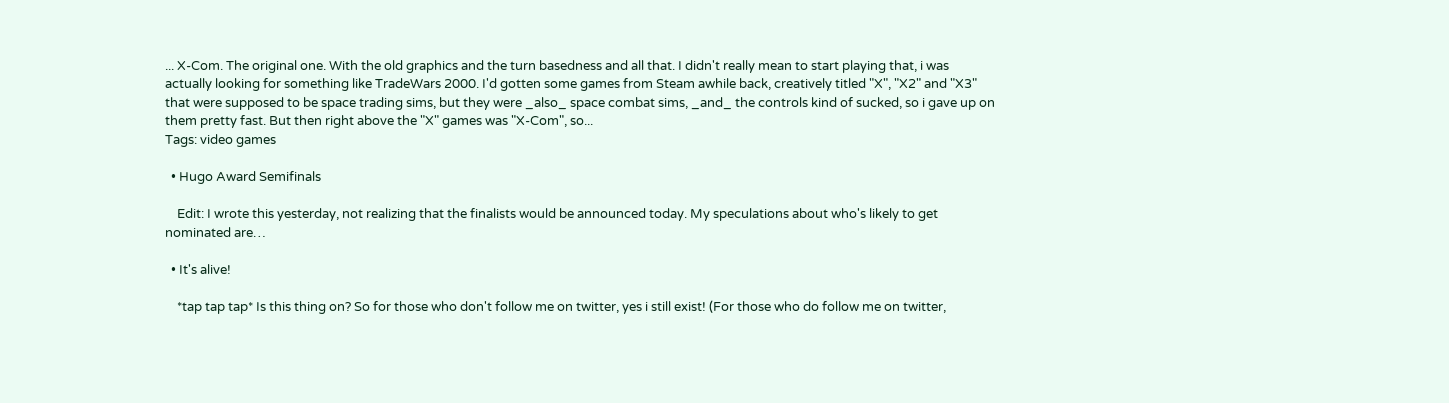... X-Com. The original one. With the old graphics and the turn basedness and all that. I didn't really mean to start playing that, i was actually looking for something like TradeWars 2000. I'd gotten some games from Steam awhile back, creatively titled "X", "X2" and "X3" that were supposed to be space trading sims, but they were _also_ space combat sims, _and_ the controls kind of sucked, so i gave up on them pretty fast. But then right above the "X" games was "X-Com", so...
Tags: video games

  • Hugo Award Semifinals

    Edit: I wrote this yesterday, not realizing that the finalists would be announced today. My speculations about who's likely to get nominated are…

  • It's alive!

    *tap tap tap* Is this thing on? So for those who don't follow me on twitter, yes i still exist! (For those who do follow me on twitter,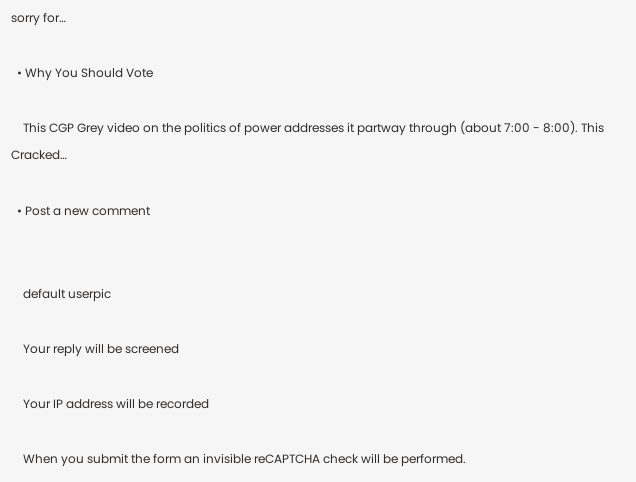sorry for…

  • Why You Should Vote

    This CGP Grey video on the politics of power addresses it partway through (about 7:00 - 8:00). This Cracked…

  • Post a new comment


    default userpic

    Your reply will be screened

    Your IP address will be recorded

    When you submit the form an invisible reCAPTCHA check will be performed.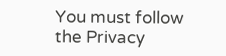You must follow the Privacy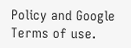Policy and Google Terms of use.